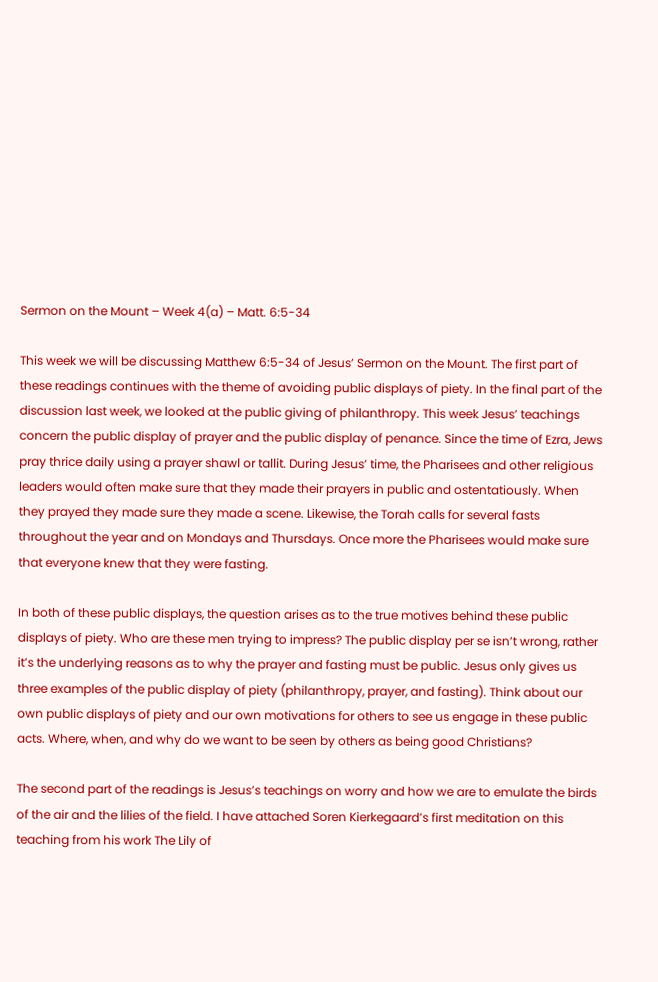Sermon on the Mount – Week 4(a) – Matt. 6:5-34

This week we will be discussing Matthew 6:5-34 of Jesus’ Sermon on the Mount. The first part of these readings continues with the theme of avoiding public displays of piety. In the final part of the discussion last week, we looked at the public giving of philanthropy. This week Jesus’ teachings concern the public display of prayer and the public display of penance. Since the time of Ezra, Jews pray thrice daily using a prayer shawl or tallit. During Jesus’ time, the Pharisees and other religious leaders would often make sure that they made their prayers in public and ostentatiously. When they prayed they made sure they made a scene. Likewise, the Torah calls for several fasts throughout the year and on Mondays and Thursdays. Once more the Pharisees would make sure that everyone knew that they were fasting.

In both of these public displays, the question arises as to the true motives behind these public displays of piety. Who are these men trying to impress? The public display per se isn’t wrong, rather it’s the underlying reasons as to why the prayer and fasting must be public. Jesus only gives us three examples of the public display of piety (philanthropy, prayer, and fasting). Think about our own public displays of piety and our own motivations for others to see us engage in these public acts. Where, when, and why do we want to be seen by others as being good Christians?

The second part of the readings is Jesus’s teachings on worry and how we are to emulate the birds of the air and the lilies of the field. I have attached Soren Kierkegaard’s first meditation on this teaching from his work The Lily of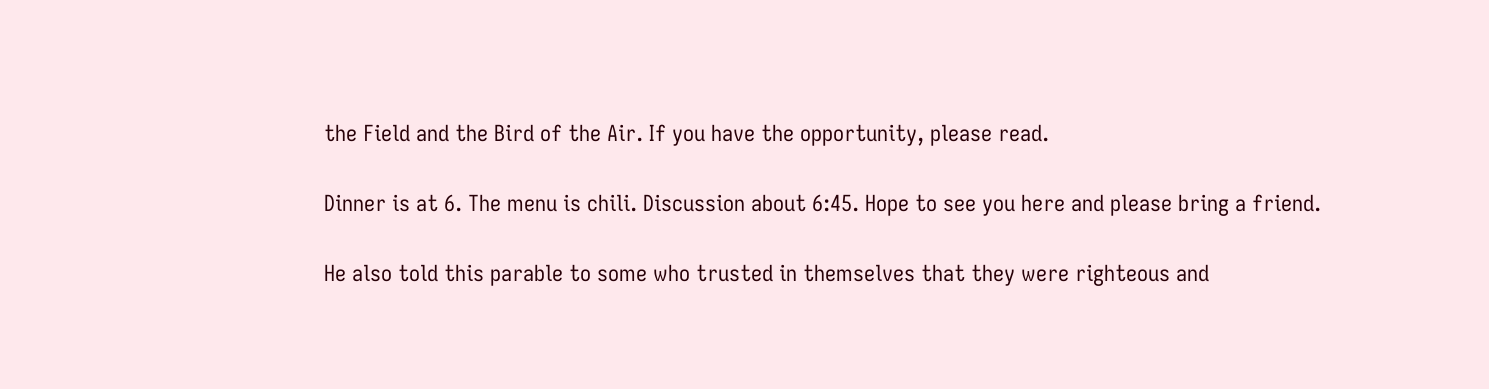the Field and the Bird of the Air. If you have the opportunity, please read.

Dinner is at 6. The menu is chili. Discussion about 6:45. Hope to see you here and please bring a friend.

He also told this parable to some who trusted in themselves that they were righteous and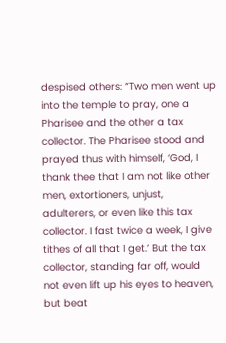despised others: “Two men went up into the temple to pray, one a Pharisee and the other a tax collector. The Pharisee stood and prayed thus with himself, ‘God, I thank thee that I am not like other men, extortioners, unjust, adulterers, or even like this tax collector. I fast twice a week, I give tithes of all that I get.’ But the tax collector, standing far off, would not even lift up his eyes to heaven, but beat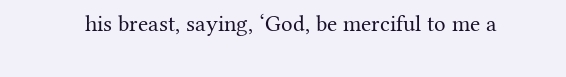his breast, saying, ‘God, be merciful to me a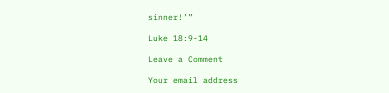sinner!’”

Luke 18:9-14

Leave a Comment

Your email address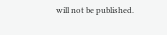will not be published.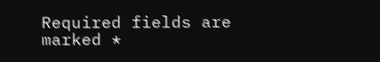Required fields are marked *